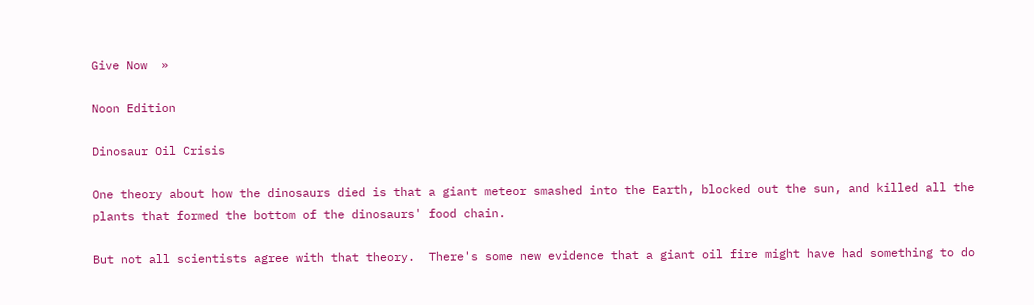Give Now  »

Noon Edition

Dinosaur Oil Crisis

One theory about how the dinosaurs died is that a giant meteor smashed into the Earth, blocked out the sun, and killed all the plants that formed the bottom of the dinosaurs' food chain.

But not all scientists agree with that theory.  There's some new evidence that a giant oil fire might have had something to do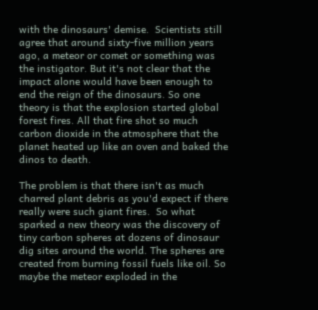with the dinosaurs' demise.  Scientists still agree that around sixty-five million years ago, a meteor or comet or something was the instigator. But it's not clear that the impact alone would have been enough to end the reign of the dinosaurs. So one theory is that the explosion started global forest fires. All that fire shot so much carbon dioxide in the atmosphere that the planet heated up like an oven and baked the dinos to death.

The problem is that there isn't as much charred plant debris as you'd expect if there really were such giant fires.  So what sparked a new theory was the discovery of tiny carbon spheres at dozens of dinosaur dig sites around the world. The spheres are created from burning fossil fuels like oil. So maybe the meteor exploded in the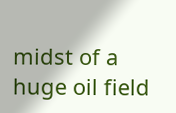midst of a huge oil field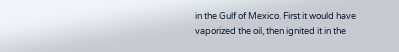in the Gulf of Mexico. First it would have vaporized the oil, then ignited it in the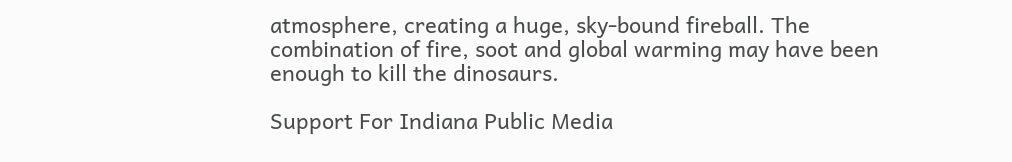atmosphere, creating a huge, sky-bound fireball. The combination of fire, soot and global warming may have been enough to kill the dinosaurs.

Support For Indiana Public Media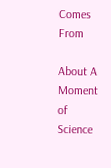Comes From

About A Moment of Science